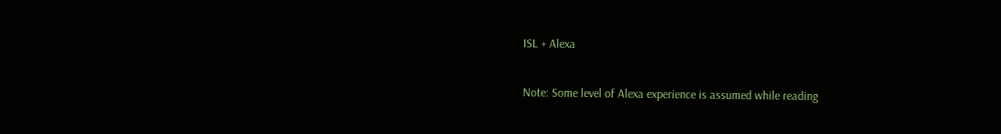ISL + Alexa

Note: Some level of Alexa experience is assumed while reading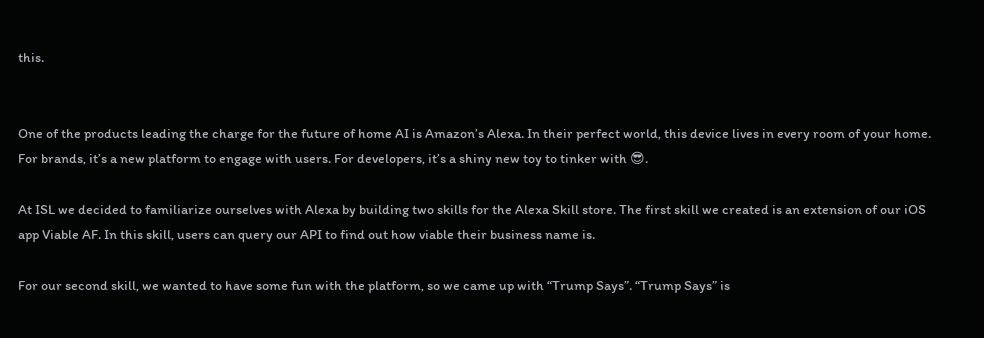this.


One of the products leading the charge for the future of home AI is Amazon’s Alexa. In their perfect world, this device lives in every room of your home. For brands, it’s a new platform to engage with users. For developers, it’s a shiny new toy to tinker with 😎.

At ISL we decided to familiarize ourselves with Alexa by building two skills for the Alexa Skill store. The first skill we created is an extension of our iOS app Viable AF. In this skill, users can query our API to find out how viable their business name is.

For our second skill, we wanted to have some fun with the platform, so we came up with “Trump Says”. “Trump Says” is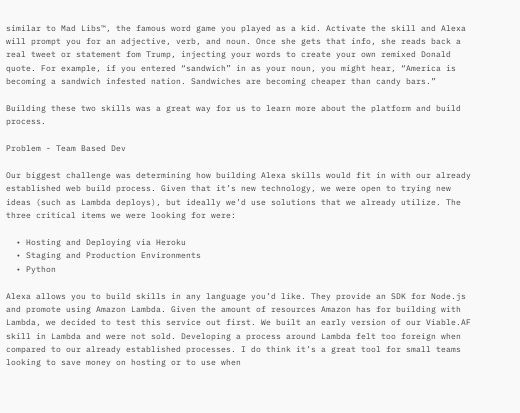similar to Mad Libs™, the famous word game you played as a kid. Activate the skill and Alexa will prompt you for an adjective, verb, and noun. Once she gets that info, she reads back a real tweet or statement fom Trump, injecting your words to create your own remixed Donald quote. For example, if you entered “sandwich” in as your noun, you might hear, “America is becoming a sandwich infested nation. Sandwiches are becoming cheaper than candy bars.”

Building these two skills was a great way for us to learn more about the platform and build process.

Problem - Team Based Dev

Our biggest challenge was determining how building Alexa skills would fit in with our already established web build process. Given that it’s new technology, we were open to trying new ideas (such as Lambda deploys), but ideally we’d use solutions that we already utilize. The three critical items we were looking for were:

  • Hosting and Deploying via Heroku
  • Staging and Production Environments
  • Python

Alexa allows you to build skills in any language you’d like. They provide an SDK for Node.js and promote using Amazon Lambda. Given the amount of resources Amazon has for building with Lambda, we decided to test this service out first. We built an early version of our Viable.AF skill in Lambda and were not sold. Developing a process around Lambda felt too foreign when compared to our already established processes. I do think it’s a great tool for small teams looking to save money on hosting or to use when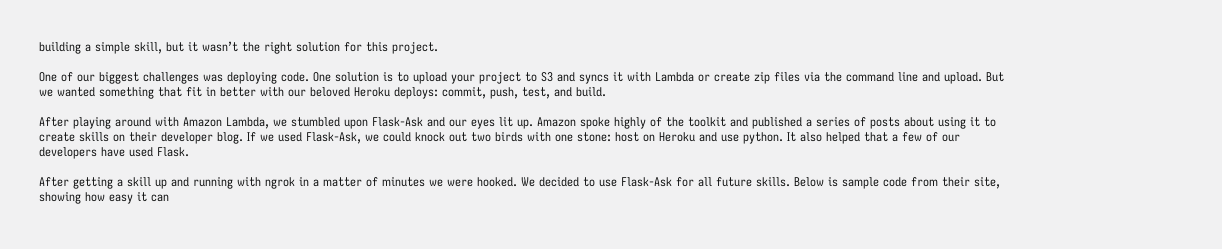building a simple skill, but it wasn’t the right solution for this project.

One of our biggest challenges was deploying code. One solution is to upload your project to S3 and syncs it with Lambda or create zip files via the command line and upload. But we wanted something that fit in better with our beloved Heroku deploys: commit, push, test, and build.

After playing around with Amazon Lambda, we stumbled upon Flask-Ask and our eyes lit up. Amazon spoke highly of the toolkit and published a series of posts about using it to create skills on their developer blog. If we used Flask-Ask, we could knock out two birds with one stone: host on Heroku and use python. It also helped that a few of our developers have used Flask.

After getting a skill up and running with ngrok in a matter of minutes we were hooked. We decided to use Flask-Ask for all future skills. Below is sample code from their site, showing how easy it can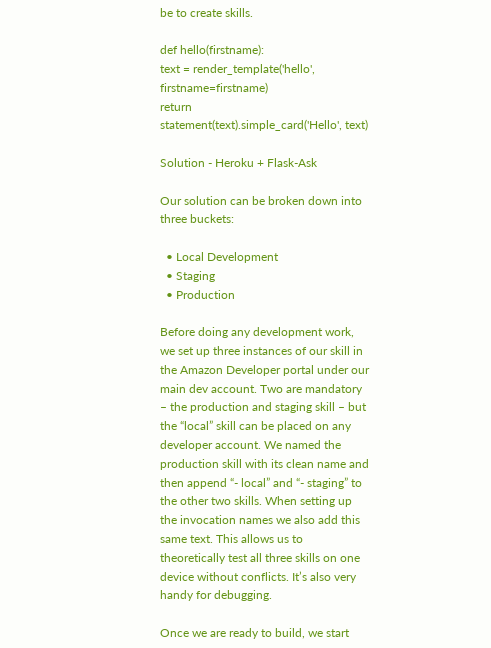be to create skills.

def hello(firstname):
text = render_template('hello', firstname=firstname)
return statement(text).simple_card('Hello', text)

Solution - Heroku + Flask-Ask

Our solution can be broken down into three buckets:

  • Local Development
  • Staging
  • Production

Before doing any development work, we set up three instances of our skill in the Amazon Developer portal under our main dev account. Two are mandatory – the production and staging skill – but the “local” skill can be placed on any developer account. We named the production skill with its clean name and then append “- local” and “- staging” to the other two skills. When setting up the invocation names we also add this same text. This allows us to theoretically test all three skills on one device without conflicts. It’s also very handy for debugging.

Once we are ready to build, we start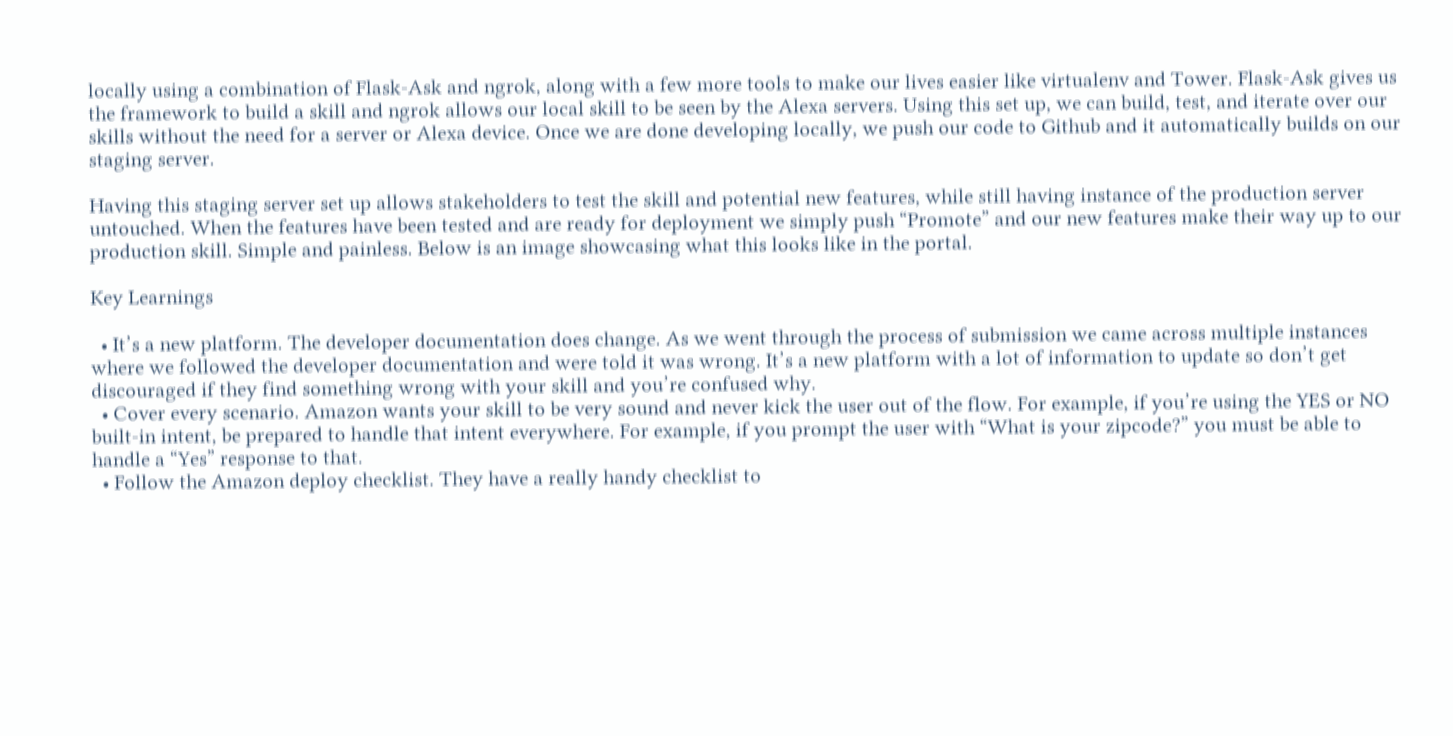locally using a combination of Flask-Ask and ngrok, along with a few more tools to make our lives easier like virtualenv and Tower. Flask-Ask gives us the framework to build a skill and ngrok allows our local skill to be seen by the Alexa servers. Using this set up, we can build, test, and iterate over our skills without the need for a server or Alexa device. Once we are done developing locally, we push our code to Github and it automatically builds on our staging server.

Having this staging server set up allows stakeholders to test the skill and potential new features, while still having instance of the production server untouched. When the features have been tested and are ready for deployment we simply push “Promote” and our new features make their way up to our production skill. Simple and painless. Below is an image showcasing what this looks like in the portal.

Key Learnings

  • It’s a new platform. The developer documentation does change. As we went through the process of submission we came across multiple instances where we followed the developer documentation and were told it was wrong. It’s a new platform with a lot of information to update so don’t get discouraged if they find something wrong with your skill and you’re confused why.
  • Cover every scenario. Amazon wants your skill to be very sound and never kick the user out of the flow. For example, if you’re using the YES or NO built-in intent, be prepared to handle that intent everywhere. For example, if you prompt the user with “What is your zipcode?” you must be able to handle a “Yes” response to that.
  • Follow the Amazon deploy checklist. They have a really handy checklist to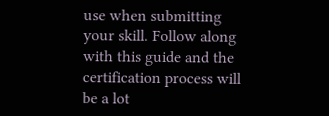use when submitting your skill. Follow along with this guide and the certification process will be a lot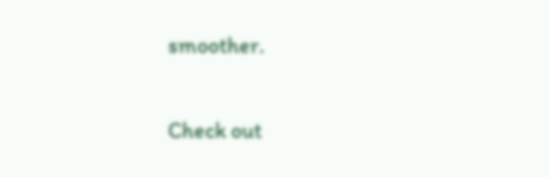smoother.


Check out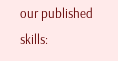our published skills: